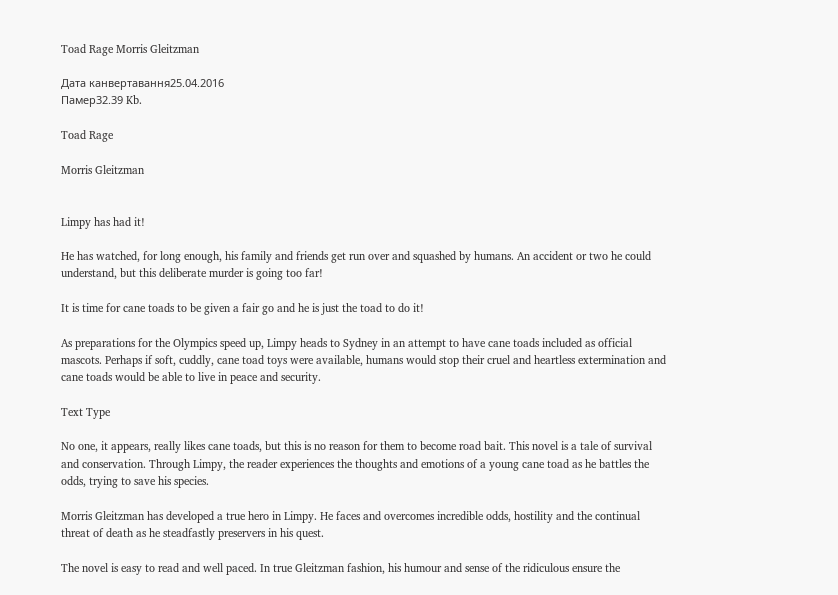Toad Rage Morris Gleitzman

Дата канвертавання25.04.2016
Памер32.39 Kb.

Toad Rage

Morris Gleitzman


Limpy has had it!

He has watched, for long enough, his family and friends get run over and squashed by humans. An accident or two he could understand, but this deliberate murder is going too far!

It is time for cane toads to be given a fair go and he is just the toad to do it!

As preparations for the Olympics speed up, Limpy heads to Sydney in an attempt to have cane toads included as official mascots. Perhaps if soft, cuddly, cane toad toys were available, humans would stop their cruel and heartless extermination and cane toads would be able to live in peace and security.

Text Type

No one, it appears, really likes cane toads, but this is no reason for them to become road bait. This novel is a tale of survival and conservation. Through Limpy, the reader experiences the thoughts and emotions of a young cane toad as he battles the odds, trying to save his species.

Morris Gleitzman has developed a true hero in Limpy. He faces and overcomes incredible odds, hostility and the continual threat of death as he steadfastly preservers in his quest.

The novel is easy to read and well paced. In true Gleitzman fashion, his humour and sense of the ridiculous ensure the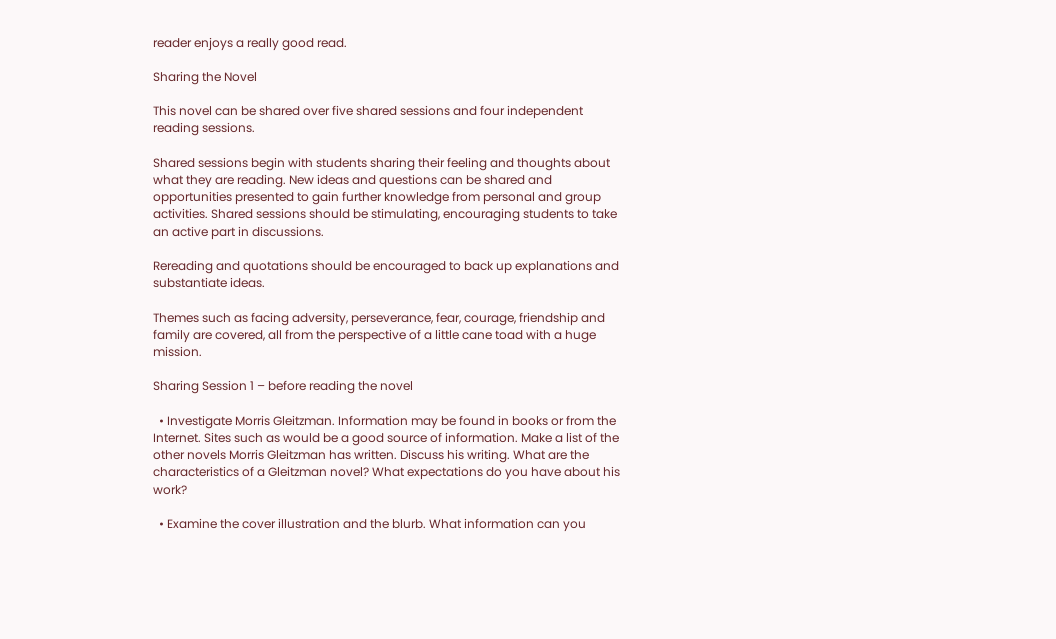reader enjoys a really good read.

Sharing the Novel

This novel can be shared over five shared sessions and four independent reading sessions.

Shared sessions begin with students sharing their feeling and thoughts about what they are reading. New ideas and questions can be shared and opportunities presented to gain further knowledge from personal and group activities. Shared sessions should be stimulating, encouraging students to take an active part in discussions.

Rereading and quotations should be encouraged to back up explanations and substantiate ideas.

Themes such as facing adversity, perseverance, fear, courage, friendship and family are covered, all from the perspective of a little cane toad with a huge mission.

Sharing Session 1 – before reading the novel

  • Investigate Morris Gleitzman. Information may be found in books or from the Internet. Sites such as would be a good source of information. Make a list of the other novels Morris Gleitzman has written. Discuss his writing. What are the characteristics of a Gleitzman novel? What expectations do you have about his work?

  • Examine the cover illustration and the blurb. What information can you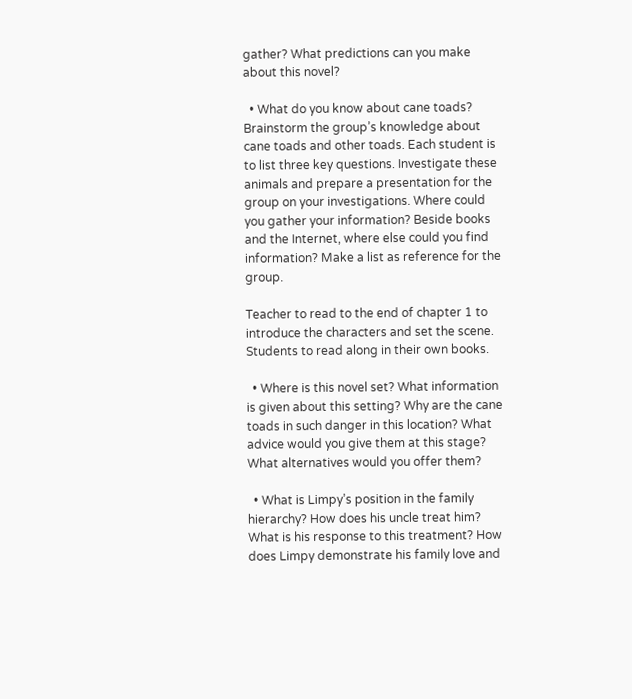gather? What predictions can you make about this novel?

  • What do you know about cane toads? Brainstorm the group’s knowledge about cane toads and other toads. Each student is to list three key questions. Investigate these animals and prepare a presentation for the group on your investigations. Where could you gather your information? Beside books and the Internet, where else could you find information? Make a list as reference for the group.

Teacher to read to the end of chapter 1 to introduce the characters and set the scene. Students to read along in their own books.

  • Where is this novel set? What information is given about this setting? Why are the cane toads in such danger in this location? What advice would you give them at this stage? What alternatives would you offer them?

  • What is Limpy’s position in the family hierarchy? How does his uncle treat him? What is his response to this treatment? How does Limpy demonstrate his family love and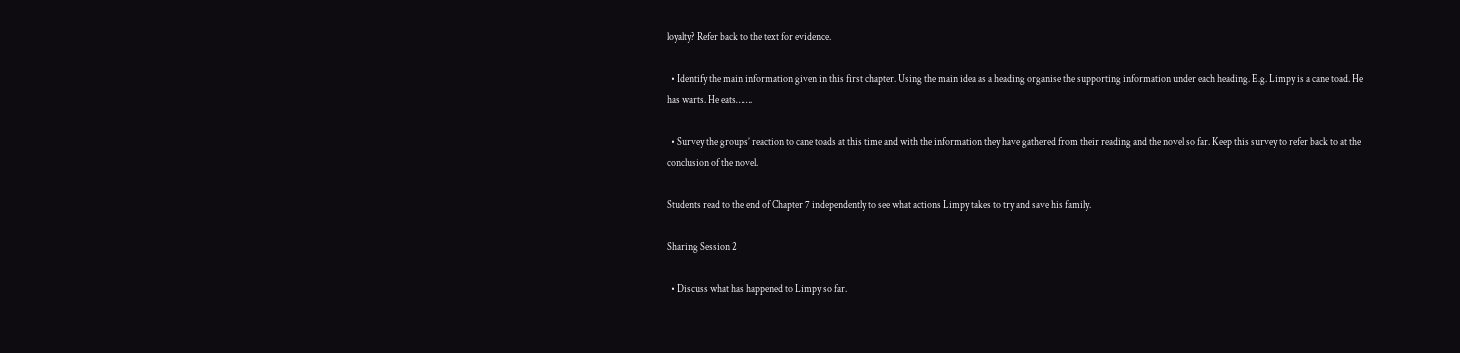loyalty? Refer back to the text for evidence.

  • Identify the main information given in this first chapter. Using the main idea as a heading organise the supporting information under each heading. E.g. Limpy is a cane toad. He has warts. He eats…….

  • Survey the groups’ reaction to cane toads at this time and with the information they have gathered from their reading and the novel so far. Keep this survey to refer back to at the conclusion of the novel.

Students read to the end of Chapter 7 independently to see what actions Limpy takes to try and save his family.

Sharing Session 2

  • Discuss what has happened to Limpy so far.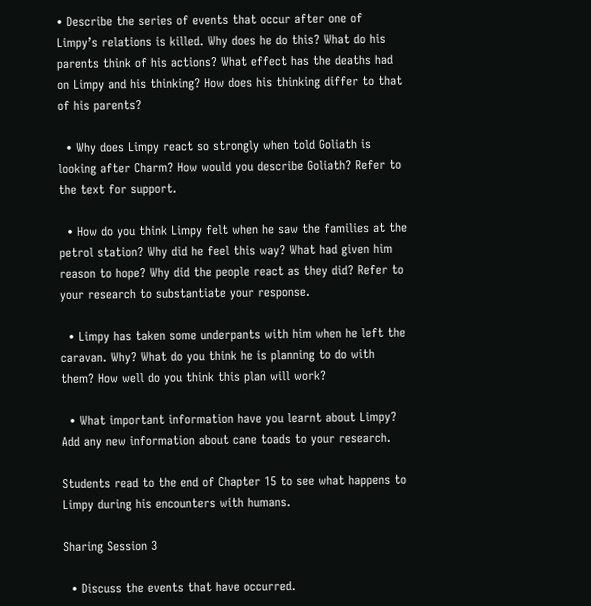• Describe the series of events that occur after one of Limpy’s relations is killed. Why does he do this? What do his parents think of his actions? What effect has the deaths had on Limpy and his thinking? How does his thinking differ to that of his parents?

  • Why does Limpy react so strongly when told Goliath is looking after Charm? How would you describe Goliath? Refer to the text for support.

  • How do you think Limpy felt when he saw the families at the petrol station? Why did he feel this way? What had given him reason to hope? Why did the people react as they did? Refer to your research to substantiate your response.

  • Limpy has taken some underpants with him when he left the caravan. Why? What do you think he is planning to do with them? How well do you think this plan will work?

  • What important information have you learnt about Limpy? Add any new information about cane toads to your research.

Students read to the end of Chapter 15 to see what happens to Limpy during his encounters with humans.

Sharing Session 3

  • Discuss the events that have occurred.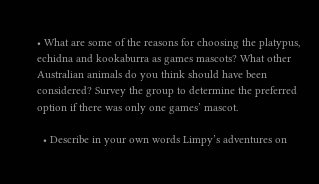• What are some of the reasons for choosing the platypus, echidna and kookaburra as games mascots? What other Australian animals do you think should have been considered? Survey the group to determine the preferred option if there was only one games’ mascot.

  • Describe in your own words Limpy’s adventures on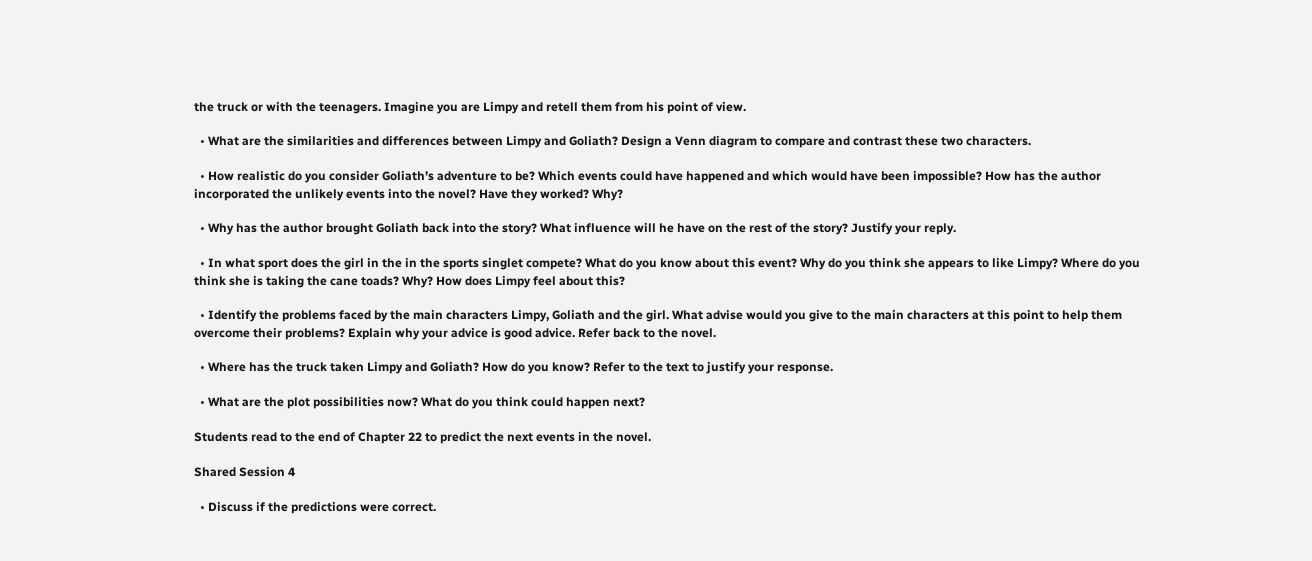the truck or with the teenagers. Imagine you are Limpy and retell them from his point of view.

  • What are the similarities and differences between Limpy and Goliath? Design a Venn diagram to compare and contrast these two characters.

  • How realistic do you consider Goliath’s adventure to be? Which events could have happened and which would have been impossible? How has the author incorporated the unlikely events into the novel? Have they worked? Why?

  • Why has the author brought Goliath back into the story? What influence will he have on the rest of the story? Justify your reply.

  • In what sport does the girl in the in the sports singlet compete? What do you know about this event? Why do you think she appears to like Limpy? Where do you think she is taking the cane toads? Why? How does Limpy feel about this?

  • Identify the problems faced by the main characters Limpy, Goliath and the girl. What advise would you give to the main characters at this point to help them overcome their problems? Explain why your advice is good advice. Refer back to the novel.

  • Where has the truck taken Limpy and Goliath? How do you know? Refer to the text to justify your response.

  • What are the plot possibilities now? What do you think could happen next?

Students read to the end of Chapter 22 to predict the next events in the novel.

Shared Session 4

  • Discuss if the predictions were correct.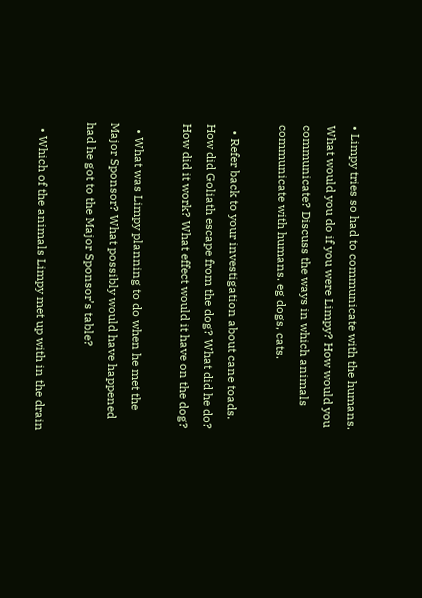• Limpy tries so had to communicate with the humans. What would you do if you were Limpy? How would you communicate? Discuss the ways in which animals communicate with humans. eg dogs, cats.

  • Refer back to your investigation about cane toads. How did Goliath escape from the dog? What did he do? How did it work? What effect would it have on the dog?

  • What was Limpy planning to do when he met the Major Sponsor? What possibly would have happened had he got to the Major Sponsor’s table?

  • Which of the animals Limpy met up with in the drain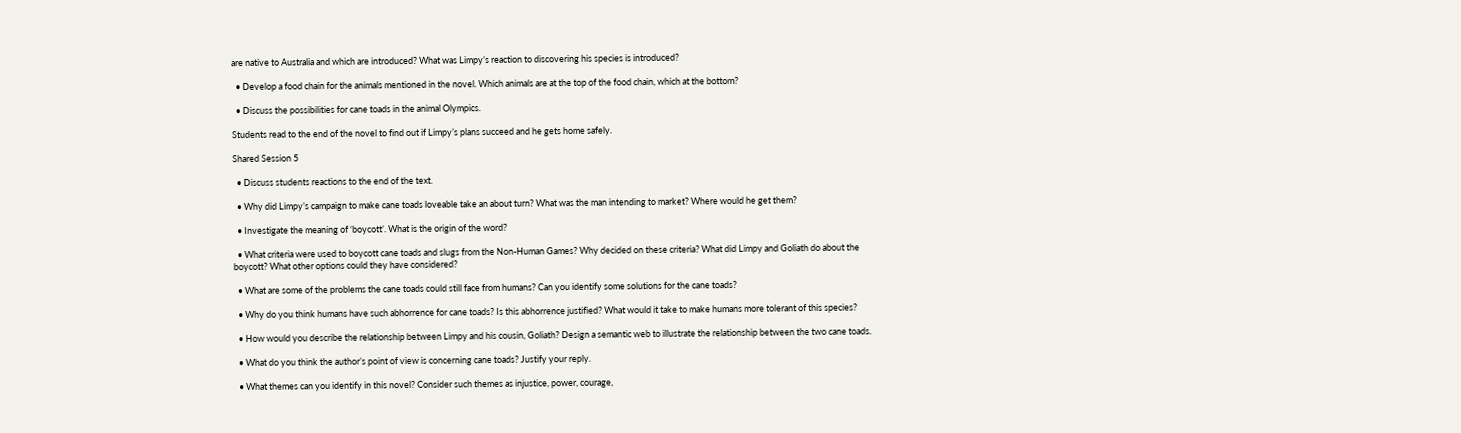are native to Australia and which are introduced? What was Limpy’s reaction to discovering his species is introduced?

  • Develop a food chain for the animals mentioned in the novel. Which animals are at the top of the food chain, which at the bottom?

  • Discuss the possibilities for cane toads in the animal Olympics.

Students read to the end of the novel to find out if Limpy’s plans succeed and he gets home safely.

Shared Session 5

  • Discuss students reactions to the end of the text.

  • Why did Limpy’s campaign to make cane toads loveable take an about turn? What was the man intending to market? Where would he get them?

  • Investigate the meaning of ‘boycott’. What is the origin of the word?

  • What criteria were used to boycott cane toads and slugs from the Non-Human Games? Why decided on these criteria? What did Limpy and Goliath do about the boycott? What other options could they have considered?

  • What are some of the problems the cane toads could still face from humans? Can you identify some solutions for the cane toads?

  • Why do you think humans have such abhorrence for cane toads? Is this abhorrence justified? What would it take to make humans more tolerant of this species?

  • How would you describe the relationship between Limpy and his cousin, Goliath? Design a semantic web to illustrate the relationship between the two cane toads.

  • What do you think the author’s point of view is concerning cane toads? Justify your reply.

  • What themes can you identify in this novel? Consider such themes as injustice, power, courage,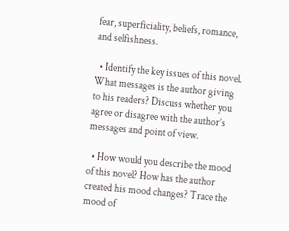fear, superficiality, beliefs, romance, and selfishness.

  • Identify the key issues of this novel. What messages is the author giving to his readers? Discuss whether you agree or disagree with the author’s messages and point of view.

  • How would you describe the mood of this novel? How has the author created his mood changes? Trace the mood of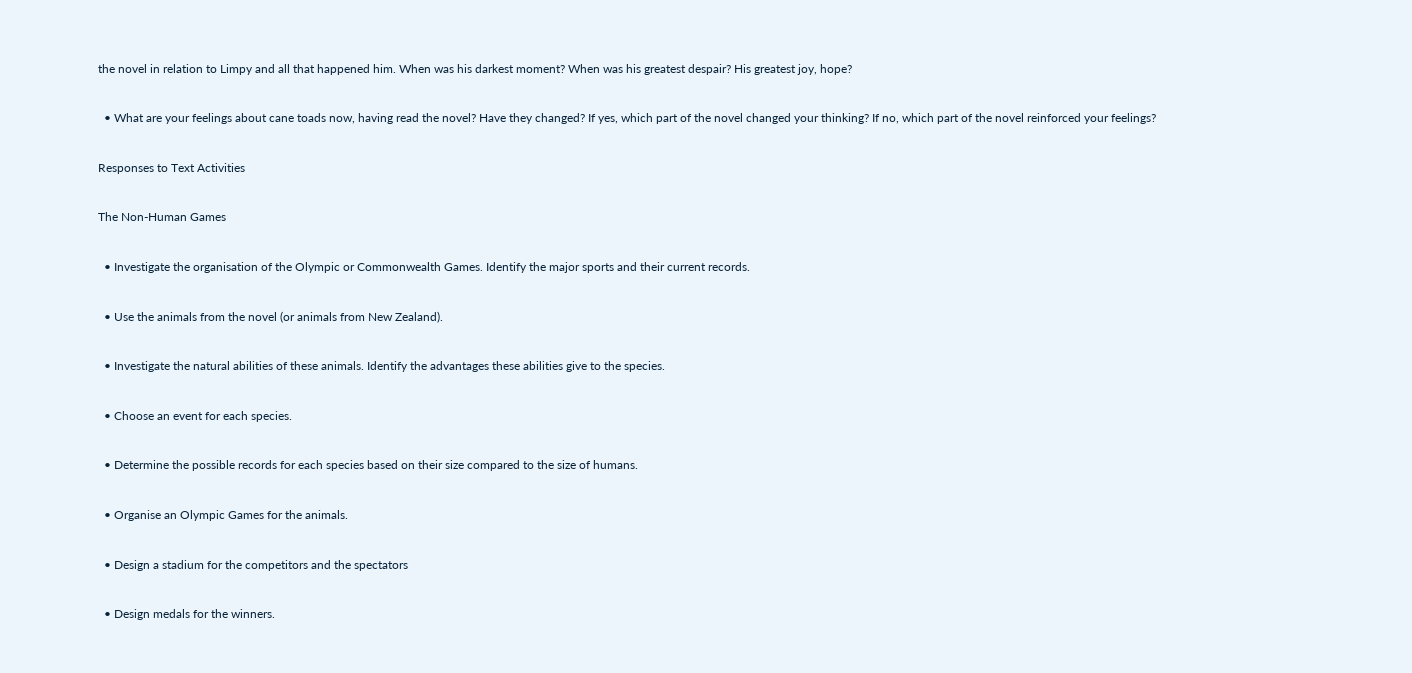the novel in relation to Limpy and all that happened him. When was his darkest moment? When was his greatest despair? His greatest joy, hope?

  • What are your feelings about cane toads now, having read the novel? Have they changed? If yes, which part of the novel changed your thinking? If no, which part of the novel reinforced your feelings?

Responses to Text Activities

The Non-Human Games

  • Investigate the organisation of the Olympic or Commonwealth Games. Identify the major sports and their current records.

  • Use the animals from the novel (or animals from New Zealand).

  • Investigate the natural abilities of these animals. Identify the advantages these abilities give to the species.

  • Choose an event for each species.

  • Determine the possible records for each species based on their size compared to the size of humans.

  • Organise an Olympic Games for the animals.

  • Design a stadium for the competitors and the spectators

  • Design medals for the winners.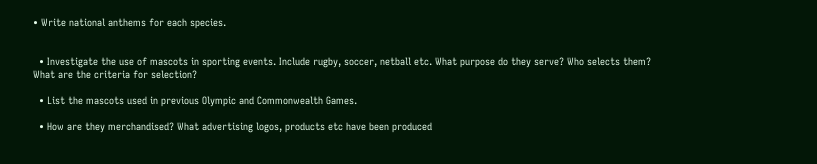• Write national anthems for each species.


  • Investigate the use of mascots in sporting events. Include rugby, soccer, netball etc. What purpose do they serve? Who selects them? What are the criteria for selection?

  • List the mascots used in previous Olympic and Commonwealth Games.

  • How are they merchandised? What advertising logos, products etc have been produced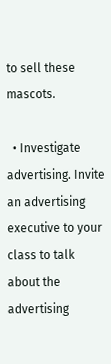to sell these mascots.

  • Investigate advertising. Invite an advertising executive to your class to talk about the advertising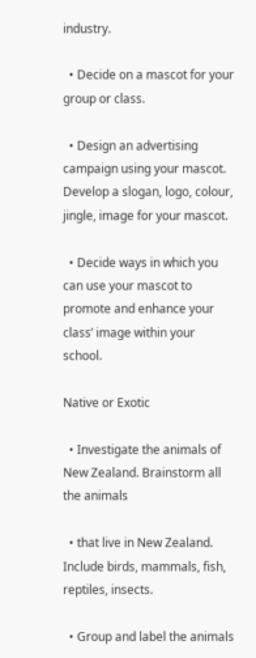industry.

  • Decide on a mascot for your group or class.

  • Design an advertising campaign using your mascot. Develop a slogan, logo, colour, jingle, image for your mascot.

  • Decide ways in which you can use your mascot to promote and enhance your class’ image within your school.

Native or Exotic

  • Investigate the animals of New Zealand. Brainstorm all the animals

  • that live in New Zealand. Include birds, mammals, fish, reptiles, insects.

  • Group and label the animals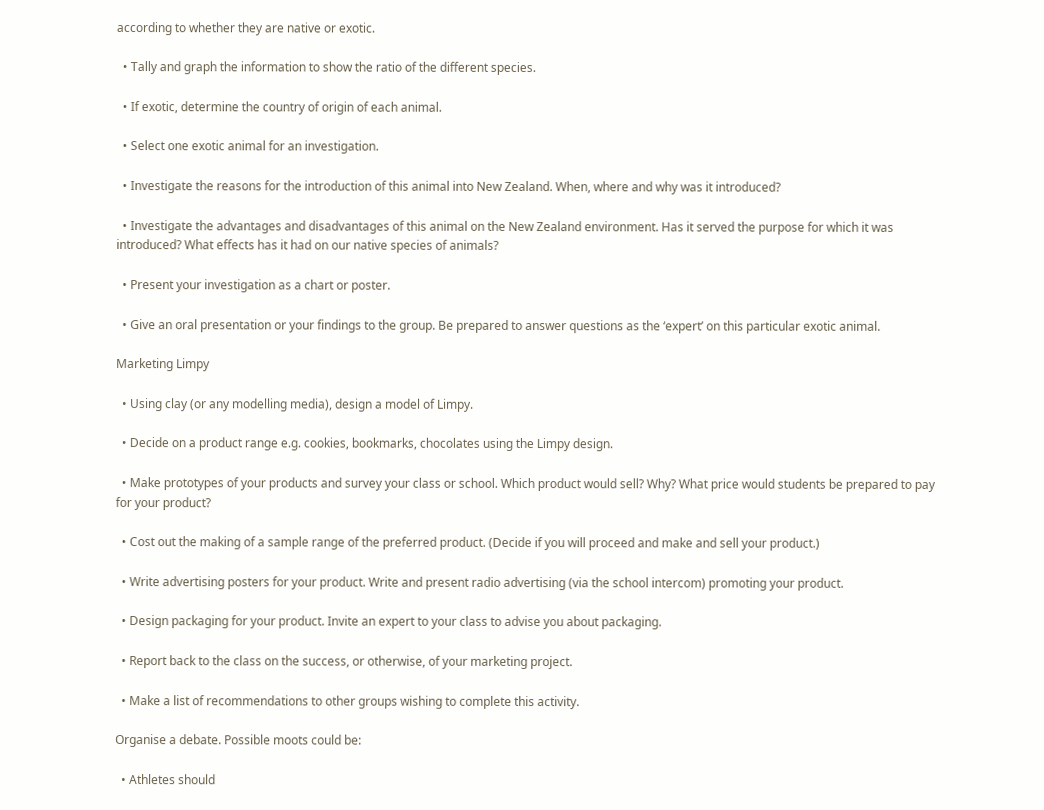according to whether they are native or exotic.

  • Tally and graph the information to show the ratio of the different species.

  • If exotic, determine the country of origin of each animal.

  • Select one exotic animal for an investigation.

  • Investigate the reasons for the introduction of this animal into New Zealand. When, where and why was it introduced?

  • Investigate the advantages and disadvantages of this animal on the New Zealand environment. Has it served the purpose for which it was introduced? What effects has it had on our native species of animals?

  • Present your investigation as a chart or poster.

  • Give an oral presentation or your findings to the group. Be prepared to answer questions as the ‘expert’ on this particular exotic animal.

Marketing Limpy

  • Using clay (or any modelling media), design a model of Limpy.

  • Decide on a product range e.g. cookies, bookmarks, chocolates using the Limpy design.

  • Make prototypes of your products and survey your class or school. Which product would sell? Why? What price would students be prepared to pay for your product?

  • Cost out the making of a sample range of the preferred product. (Decide if you will proceed and make and sell your product.)

  • Write advertising posters for your product. Write and present radio advertising (via the school intercom) promoting your product.

  • Design packaging for your product. Invite an expert to your class to advise you about packaging.

  • Report back to the class on the success, or otherwise, of your marketing project.

  • Make a list of recommendations to other groups wishing to complete this activity.

Organise a debate. Possible moots could be:

  • Athletes should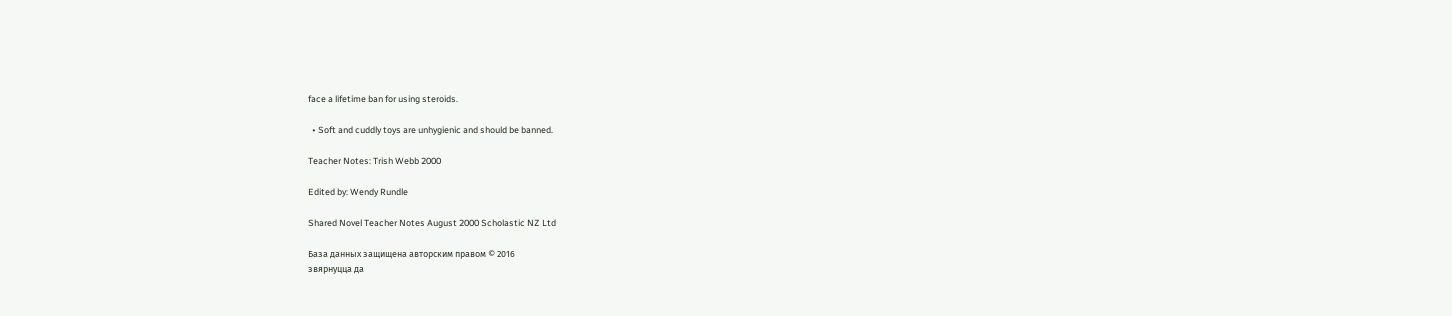face a lifetime ban for using steroids.

  • Soft and cuddly toys are unhygienic and should be banned.

Teacher Notes: Trish Webb 2000

Edited by: Wendy Rundle

Shared Novel Teacher Notes August 2000 Scholastic NZ Ltd

База данных защищена авторским правом © 2016
звярнуцца да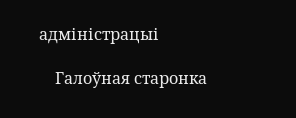адміністрацыі

    Галоўная старонка